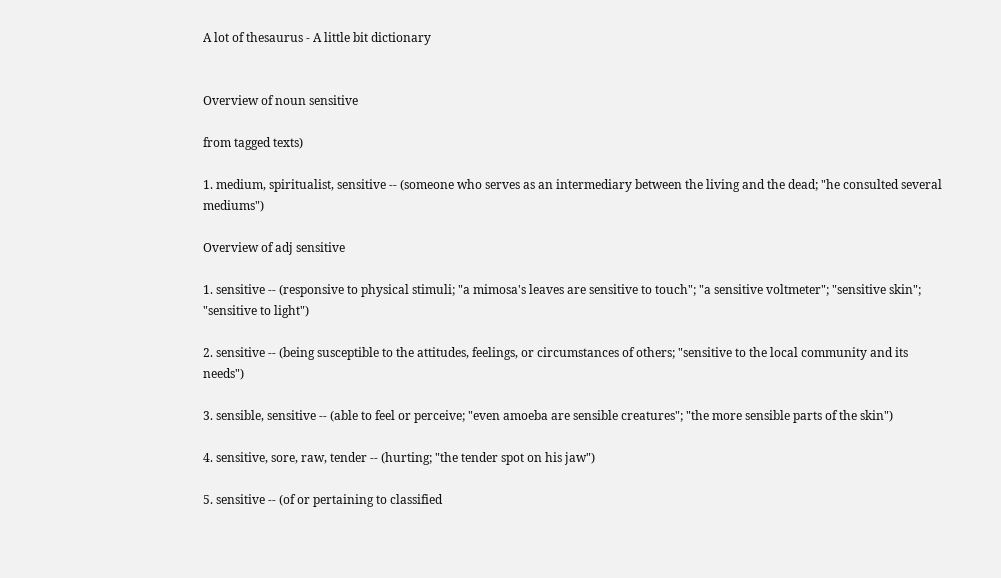A lot of thesaurus - A little bit dictionary


Overview of noun sensitive

from tagged texts)

1. medium, spiritualist, sensitive -- (someone who serves as an intermediary between the living and the dead; "he consulted several mediums")

Overview of adj sensitive

1. sensitive -- (responsive to physical stimuli; "a mimosa's leaves are sensitive to touch"; "a sensitive voltmeter"; "sensitive skin"; "sensitive to light")

2. sensitive -- (being susceptible to the attitudes, feelings, or circumstances of others; "sensitive to the local community and its needs")

3. sensible, sensitive -- (able to feel or perceive; "even amoeba are sensible creatures"; "the more sensible parts of the skin")

4. sensitive, sore, raw, tender -- (hurting; "the tender spot on his jaw")

5. sensitive -- (of or pertaining to classified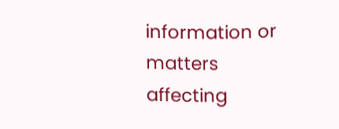information or matters affecting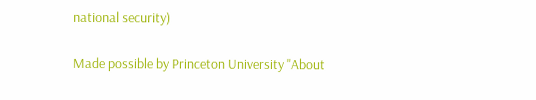national security)

Made possible by Princeton University "About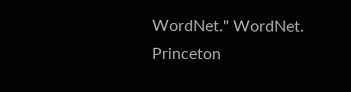WordNet." WordNet. Princeton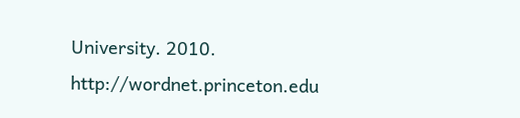University. 2010. http://wordnet.princeton.edu